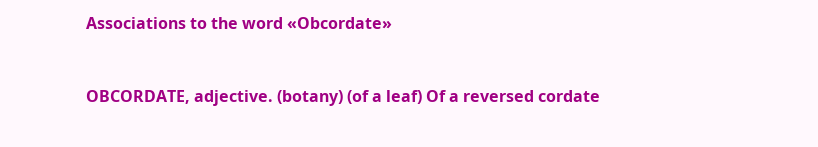Associations to the word «Obcordate»


OBCORDATE, adjective. (botany) (of a leaf) Of a reversed cordate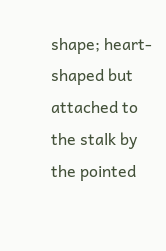shape; heart-shaped but attached to the stalk by the pointed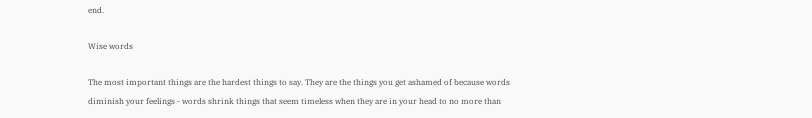end.

Wise words

The most important things are the hardest things to say. They are the things you get ashamed of because words diminish your feelings - words shrink things that seem timeless when they are in your head to no more than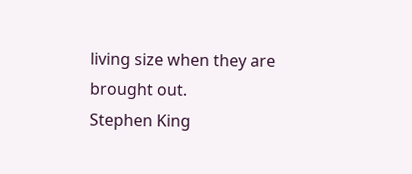living size when they are brought out.
Stephen King